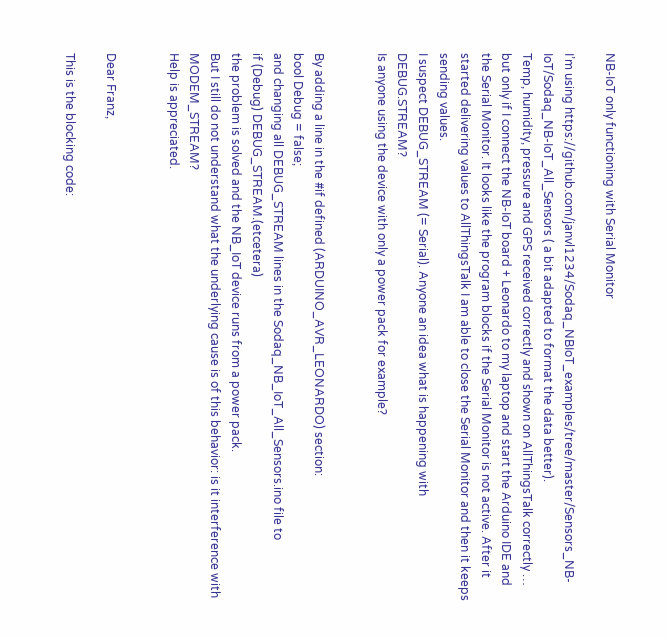NB-IoT only functioning with Serial Monitor

I’m using https://github.com/janvl1234/Sodaq_NBIoT_examples/tree/master/Sensors_NB-IoT/Sodaq_NB-IoT_All_Sensors ( a bit adapted to format the data better).
Temp, humidity, pressure and GPS received correctly and shown on AllThingsTalk correctly … but only if I connect the NB-IoT board + Leonardo to my laptop and start the Arduino IDE and the Serial Monitor. It looks like the program blocks if the Serial Monitor is not active. After it started delivering values to AllThingsTalk I am able to close the Serial Monitor and then it keeps sending values.
I suspect DEBUG_STREAM (= Serial). Anyone an idea what is happening with DEBUG.STREAM?
Is anyone using the device with only a power pack for example?


By adding a line in the #if defined (ARDUINO_AVR_LEONARDO) section:
bool Debug = false;
and changing all DEBUG_STREAM lines in the Sodaq_NB_IoT_All_Sensors.ino file to
if (Debug) DEBUG_STREAM.(etcetera)
the problem is solved and the NB_IoT device runs from a power pack.
But I still do not understand what the underlying cause is of this behavior: is it interference with MODEM_STREAM?
Help is appreciated.


Dear Franz,

This is the blocking code: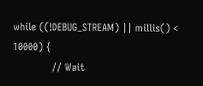while ((!DEBUG_STREAM) || millis() < 10000) {
             // Wait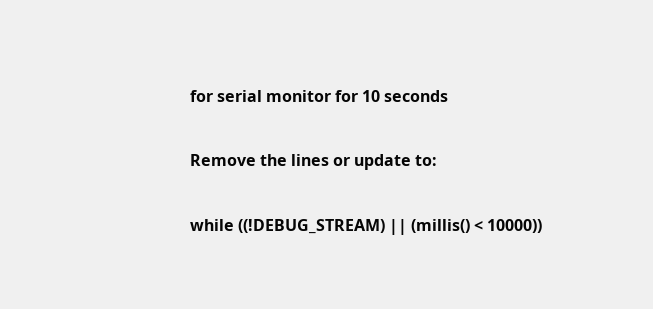for serial monitor for 10 seconds

Remove the lines or update to:

while ((!DEBUG_STREAM) || (millis() < 10000))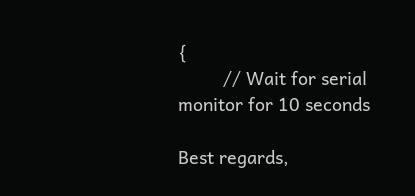{
         // Wait for serial monitor for 10 seconds

Best regards,